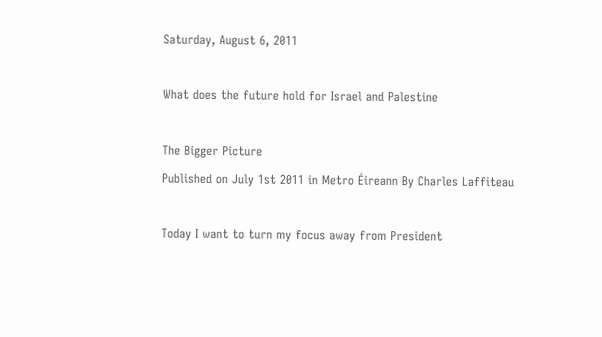Saturday, August 6, 2011

What does the future hold for Israel and Palestine

The Bigger Picture
Published on July 1st 2011 in Metro Éireann By Charles Laffiteau

Today I want to turn my focus away from President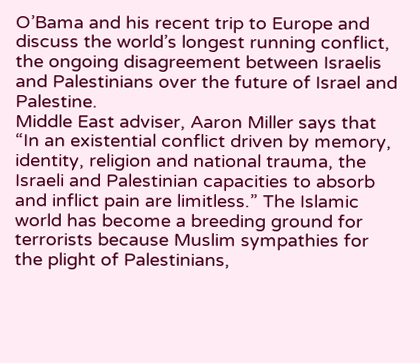O’Bama and his recent trip to Europe and discuss the world’s longest running conflict, the ongoing disagreement between Israelis and Palestinians over the future of Israel and Palestine.
Middle East adviser, Aaron Miller says that “In an existential conflict driven by memory, identity, religion and national trauma, the Israeli and Palestinian capacities to absorb and inflict pain are limitless.” The Islamic world has become a breeding ground for terrorists because Muslim sympathies for the plight of Palestinians,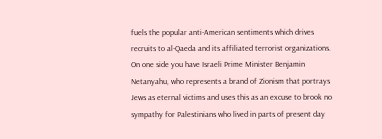fuels the popular anti-American sentiments which drives recruits to al-Qaeda and its affiliated terrorist organizations.
On one side you have Israeli Prime Minister Benjamin Netanyahu, who represents a brand of Zionism that portrays Jews as eternal victims and uses this as an excuse to brook no sympathy for Palestinians who lived in parts of present day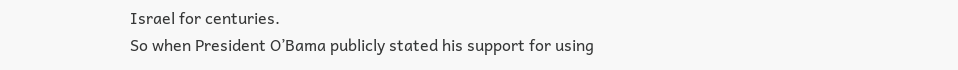Israel for centuries.
So when President O’Bama publicly stated his support for using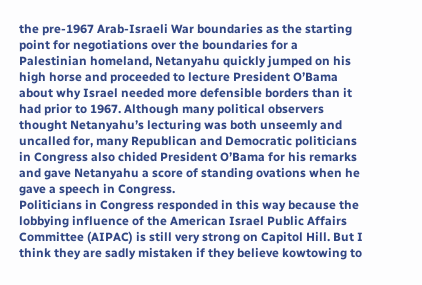the pre-1967 Arab-Israeli War boundaries as the starting point for negotiations over the boundaries for a Palestinian homeland, Netanyahu quickly jumped on his high horse and proceeded to lecture President O’Bama about why Israel needed more defensible borders than it had prior to 1967. Although many political observers thought Netanyahu’s lecturing was both unseemly and uncalled for, many Republican and Democratic politicians in Congress also chided President O’Bama for his remarks and gave Netanyahu a score of standing ovations when he gave a speech in Congress.
Politicians in Congress responded in this way because the lobbying influence of the American Israel Public Affairs Committee (AIPAC) is still very strong on Capitol Hill. But I think they are sadly mistaken if they believe kowtowing to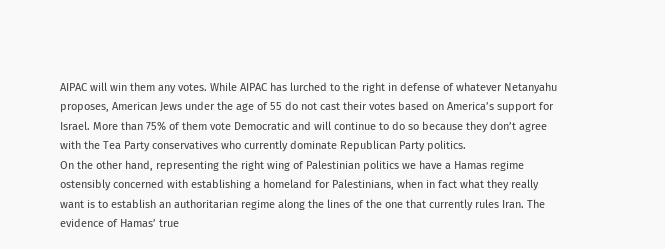AIPAC will win them any votes. While AIPAC has lurched to the right in defense of whatever Netanyahu proposes, American Jews under the age of 55 do not cast their votes based on America’s support for Israel. More than 75% of them vote Democratic and will continue to do so because they don’t agree with the Tea Party conservatives who currently dominate Republican Party politics.
On the other hand, representing the right wing of Palestinian politics we have a Hamas regime ostensibly concerned with establishing a homeland for Palestinians, when in fact what they really want is to establish an authoritarian regime along the lines of the one that currently rules Iran. The evidence of Hamas’ true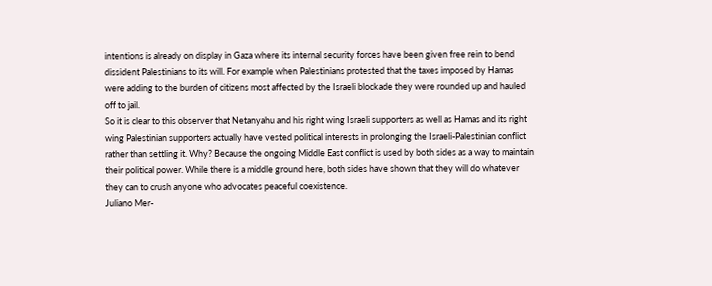intentions is already on display in Gaza where its internal security forces have been given free rein to bend dissident Palestinians to its will. For example when Palestinians protested that the taxes imposed by Hamas were adding to the burden of citizens most affected by the Israeli blockade they were rounded up and hauled off to jail.
So it is clear to this observer that Netanyahu and his right wing Israeli supporters as well as Hamas and its right wing Palestinian supporters actually have vested political interests in prolonging the Israeli-Palestinian conflict rather than settling it. Why? Because the ongoing Middle East conflict is used by both sides as a way to maintain their political power. While there is a middle ground here, both sides have shown that they will do whatever they can to crush anyone who advocates peaceful coexistence.
Juliano Mer-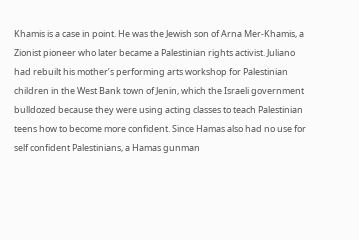Khamis is a case in point. He was the Jewish son of Arna Mer-Khamis, a Zionist pioneer who later became a Palestinian rights activist. Juliano had rebuilt his mother’s performing arts workshop for Palestinian children in the West Bank town of Jenin, which the Israeli government bulldozed because they were using acting classes to teach Palestinian teens how to become more confident. Since Hamas also had no use for self confident Palestinians, a Hamas gunman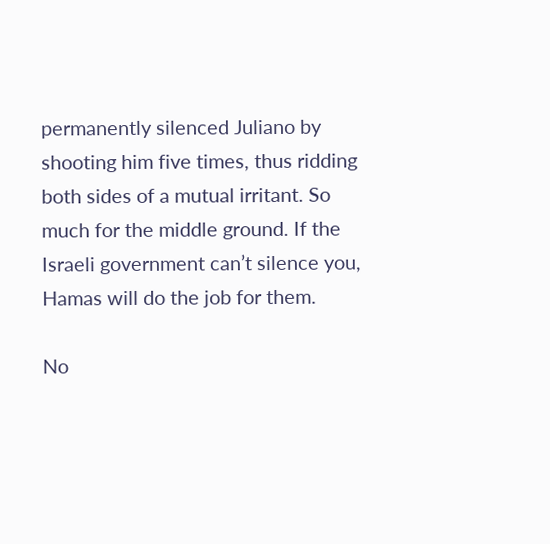permanently silenced Juliano by shooting him five times, thus ridding both sides of a mutual irritant. So much for the middle ground. If the Israeli government can’t silence you, Hamas will do the job for them.

No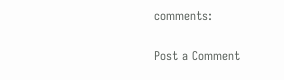comments:

Post a Comment